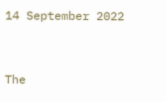14 September 2022


The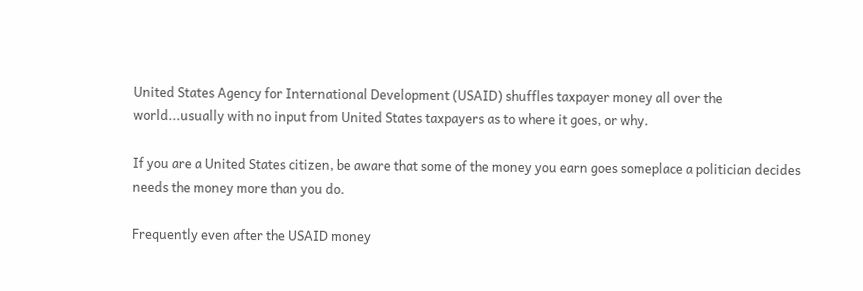United States Agency for International Development (USAID) shuffles taxpayer money all over the world...usually with no input from United States taxpayers as to where it goes, or why.

If you are a United States citizen, be aware that some of the money you earn goes someplace a politician decides needs the money more than you do.

Frequently even after the USAID money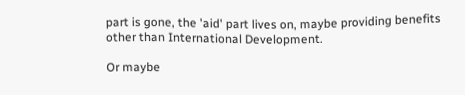part is gone, the 'aid' part lives on, maybe providing benefits other than International Development.

Or maybe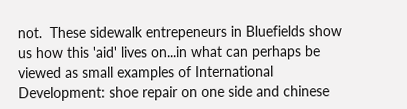not.  These sidewalk entrepeneurs in Bluefields show us how this 'aid' lives on...in what can perhaps be viewed as small examples of International Development: shoe repair on one side and chinese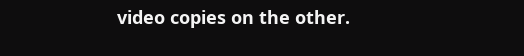video copies on the other.